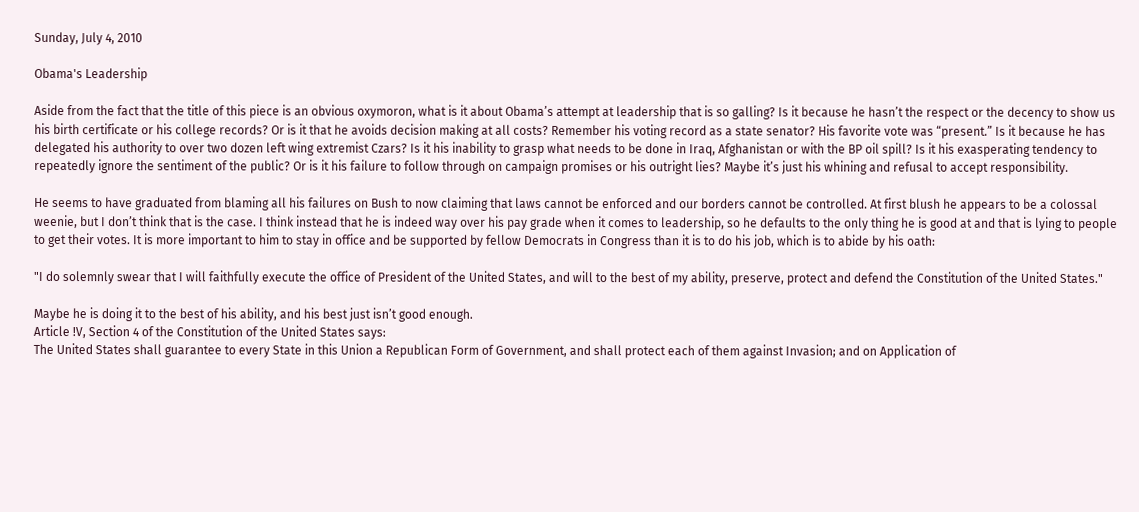Sunday, July 4, 2010

Obama's Leadership

Aside from the fact that the title of this piece is an obvious oxymoron, what is it about Obama’s attempt at leadership that is so galling? Is it because he hasn’t the respect or the decency to show us his birth certificate or his college records? Or is it that he avoids decision making at all costs? Remember his voting record as a state senator? His favorite vote was “present.” Is it because he has delegated his authority to over two dozen left wing extremist Czars? Is it his inability to grasp what needs to be done in Iraq, Afghanistan or with the BP oil spill? Is it his exasperating tendency to repeatedly ignore the sentiment of the public? Or is it his failure to follow through on campaign promises or his outright lies? Maybe it’s just his whining and refusal to accept responsibility.

He seems to have graduated from blaming all his failures on Bush to now claiming that laws cannot be enforced and our borders cannot be controlled. At first blush he appears to be a colossal weenie, but I don’t think that is the case. I think instead that he is indeed way over his pay grade when it comes to leadership, so he defaults to the only thing he is good at and that is lying to people to get their votes. It is more important to him to stay in office and be supported by fellow Democrats in Congress than it is to do his job, which is to abide by his oath:

"I do solemnly swear that I will faithfully execute the office of President of the United States, and will to the best of my ability, preserve, protect and defend the Constitution of the United States."

Maybe he is doing it to the best of his ability, and his best just isn’t good enough.
Article !V, Section 4 of the Constitution of the United States says:
The United States shall guarantee to every State in this Union a Republican Form of Government, and shall protect each of them against Invasion; and on Application of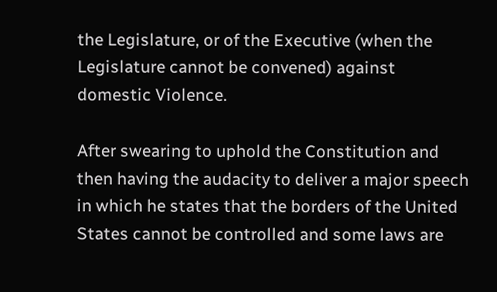the Legislature, or of the Executive (when the Legislature cannot be convened) against domestic Violence.

After swearing to uphold the Constitution and then having the audacity to deliver a major speech in which he states that the borders of the United States cannot be controlled and some laws are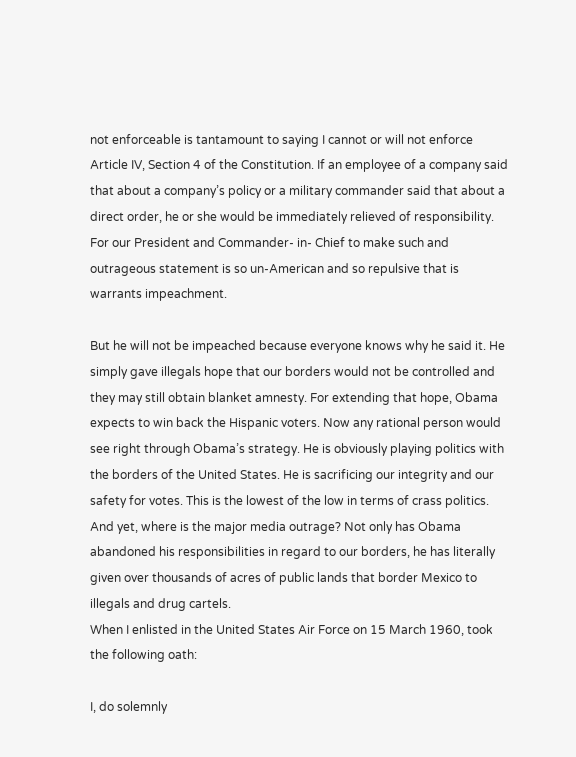not enforceable is tantamount to saying I cannot or will not enforce Article IV, Section 4 of the Constitution. If an employee of a company said that about a company’s policy or a military commander said that about a direct order, he or she would be immediately relieved of responsibility. For our President and Commander- in- Chief to make such and outrageous statement is so un-American and so repulsive that is warrants impeachment.

But he will not be impeached because everyone knows why he said it. He simply gave illegals hope that our borders would not be controlled and they may still obtain blanket amnesty. For extending that hope, Obama expects to win back the Hispanic voters. Now any rational person would see right through Obama’s strategy. He is obviously playing politics with the borders of the United States. He is sacrificing our integrity and our safety for votes. This is the lowest of the low in terms of crass politics. And yet, where is the major media outrage? Not only has Obama abandoned his responsibilities in regard to our borders, he has literally given over thousands of acres of public lands that border Mexico to illegals and drug cartels.
When I enlisted in the United States Air Force on 15 March 1960, took the following oath:

I, do solemnly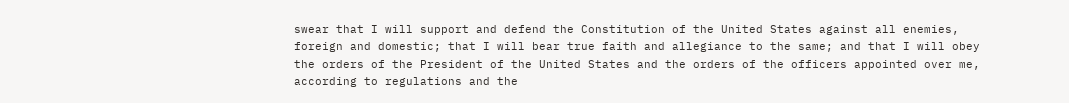swear that I will support and defend the Constitution of the United States against all enemies, foreign and domestic; that I will bear true faith and allegiance to the same; and that I will obey the orders of the President of the United States and the orders of the officers appointed over me, according to regulations and the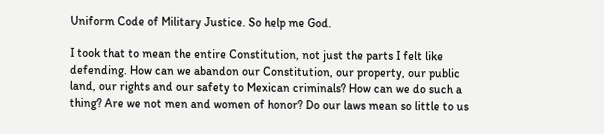Uniform Code of Military Justice. So help me God.

I took that to mean the entire Constitution, not just the parts I felt like defending. How can we abandon our Constitution, our property, our public land, our rights and our safety to Mexican criminals? How can we do such a thing? Are we not men and women of honor? Do our laws mean so little to us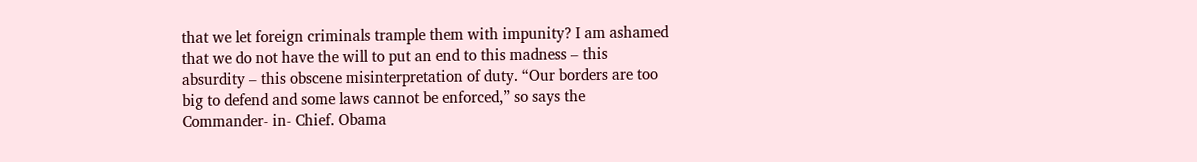that we let foreign criminals trample them with impunity? I am ashamed that we do not have the will to put an end to this madness – this absurdity – this obscene misinterpretation of duty. “Our borders are too big to defend and some laws cannot be enforced,” so says the Commander- in- Chief. Obama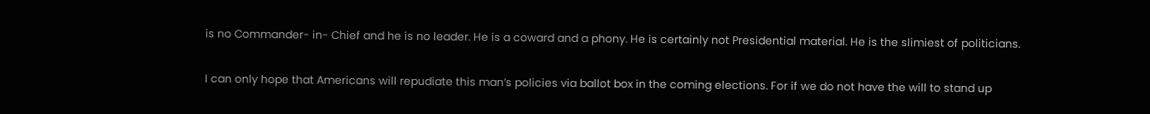is no Commander- in- Chief and he is no leader. He is a coward and a phony. He is certainly not Presidential material. He is the slimiest of politicians.

I can only hope that Americans will repudiate this man’s policies via ballot box in the coming elections. For if we do not have the will to stand up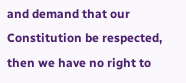and demand that our Constitution be respected, then we have no right to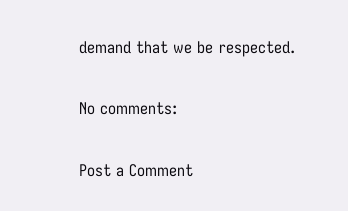demand that we be respected.

No comments:

Post a Comment